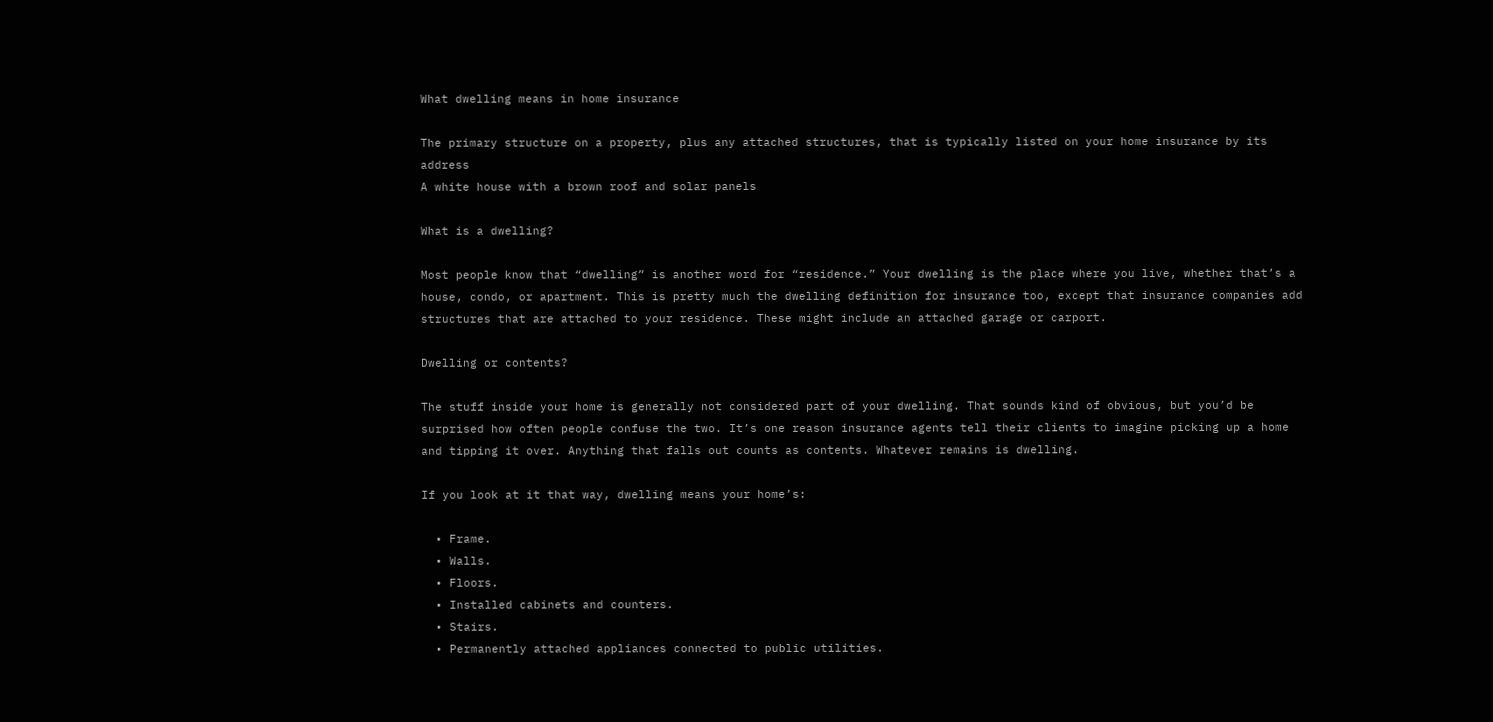What dwelling means in home insurance

The primary structure on a property, plus any attached structures, that is typically listed on your home insurance by its address
A white house with a brown roof and solar panels

What is a dwelling?

Most people know that “dwelling” is another word for “residence.” Your dwelling is the place where you live, whether that’s a house, condo, or apartment. This is pretty much the dwelling definition for insurance too, except that insurance companies add structures that are attached to your residence. These might include an attached garage or carport.

Dwelling or contents?

The stuff inside your home is generally not considered part of your dwelling. That sounds kind of obvious, but you’d be surprised how often people confuse the two. It’s one reason insurance agents tell their clients to imagine picking up a home and tipping it over. Anything that falls out counts as contents. Whatever remains is dwelling.

If you look at it that way, dwelling means your home’s:

  • Frame.
  • Walls.
  • Floors.
  • Installed cabinets and counters.
  • Stairs.
  • Permanently attached appliances connected to public utilities.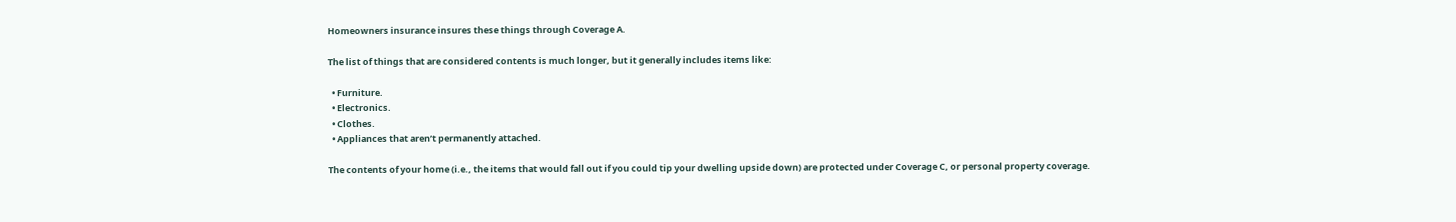Homeowners insurance insures these things through Coverage A.

The list of things that are considered contents is much longer, but it generally includes items like:

  • Furniture.
  • Electronics.
  • Clothes.
  • Appliances that aren’t permanently attached.

The contents of your home (i.e., the items that would fall out if you could tip your dwelling upside down) are protected under Coverage C, or personal property coverage.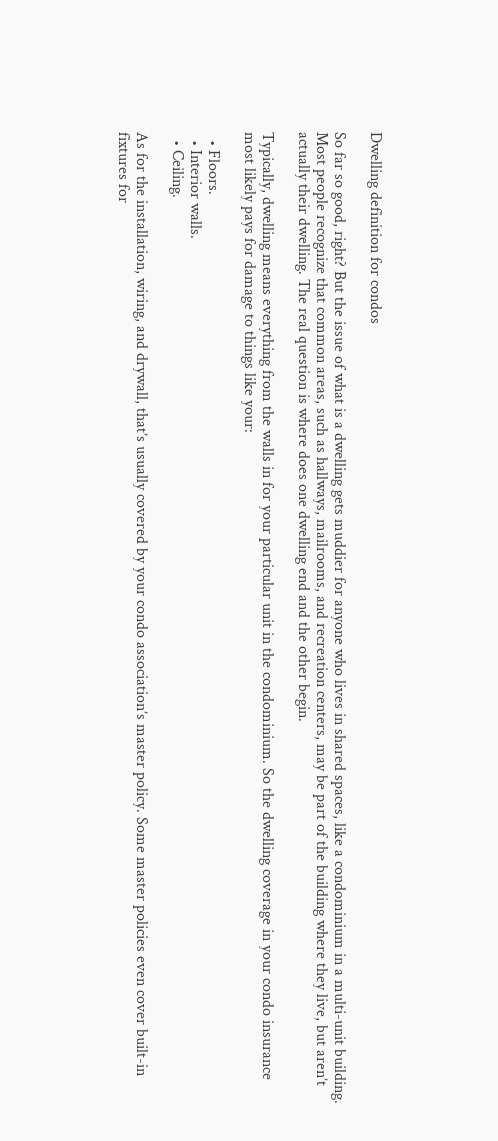Dwelling definition for condos

So far so good, right? But the issue of what is a dwelling gets muddier for anyone who lives in shared spaces, like a condominium in a multi-unit building. Most people recognize that common areas, such as hallways, mailrooms, and recreation centers, may be part of the building where they live, but aren’t actually their dwelling. The real question is where does one dwelling end and the other begin.

Typically, dwelling means everything from the walls in for your particular unit in the condominium. So the dwelling coverage in your condo insurance most likely pays for damage to things like your:

  • Floors.
  • Interior walls.
  • Ceiling.

As for the installation, wiring, and drywall, that’s usually covered by your condo association’s master policy. Some master policies even cover built-in fixtures for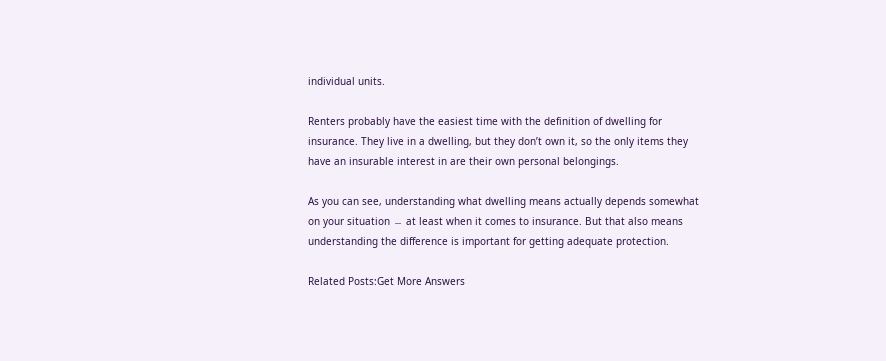individual units.

Renters probably have the easiest time with the definition of dwelling for insurance. They live in a dwelling, but they don’t own it, so the only items they have an insurable interest in are their own personal belongings.

As you can see, understanding what dwelling means actually depends somewhat on your situation ﹘ at least when it comes to insurance. But that also means understanding the difference is important for getting adequate protection.

Related Posts:Get More Answers